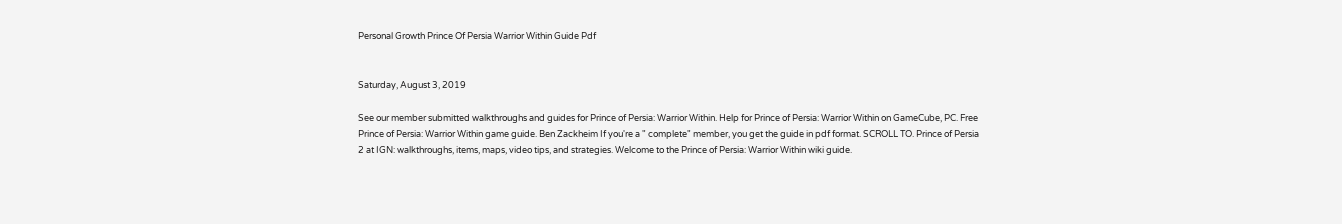Personal Growth Prince Of Persia Warrior Within Guide Pdf


Saturday, August 3, 2019

See our member submitted walkthroughs and guides for Prince of Persia: Warrior Within. Help for Prince of Persia: Warrior Within on GameCube, PC. Free Prince of Persia: Warrior Within game guide. Ben Zackheim If you're a " complete" member, you get the guide in pdf format. SCROLL TO. Prince of Persia 2 at IGN: walkthroughs, items, maps, video tips, and strategies. Welcome to the Prince of Persia: Warrior Within wiki guide.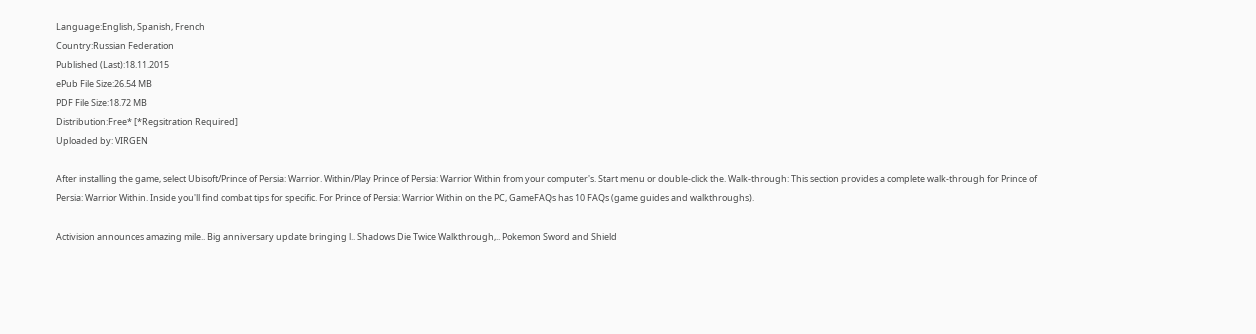Language:English, Spanish, French
Country:Russian Federation
Published (Last):18.11.2015
ePub File Size:26.54 MB
PDF File Size:18.72 MB
Distribution:Free* [*Regsitration Required]
Uploaded by: VIRGEN

After installing the game, select Ubisoft/Prince of Persia: Warrior. Within/Play Prince of Persia: Warrior Within from your computer's. Start menu or double-click the. Walk-through: This section provides a complete walk-through for Prince of Persia: Warrior Within. Inside you'll find combat tips for specific. For Prince of Persia: Warrior Within on the PC, GameFAQs has 10 FAQs (game guides and walkthroughs).

Activision announces amazing mile.. Big anniversary update bringing l.. Shadows Die Twice Walkthrough,.. Pokemon Sword and Shield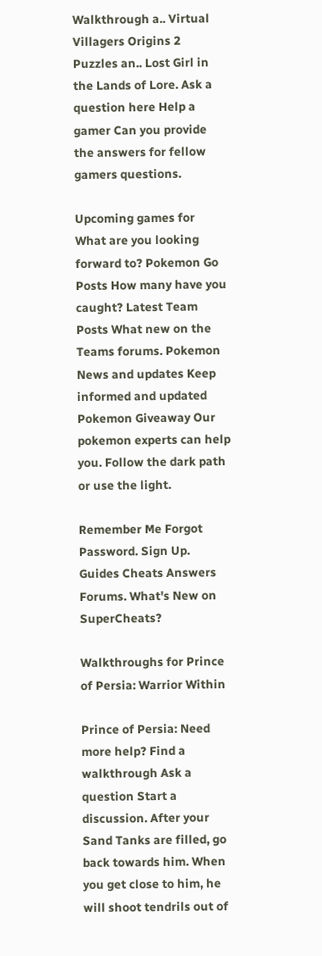Walkthrough a.. Virtual Villagers Origins 2 Puzzles an.. Lost Girl in the Lands of Lore. Ask a question here Help a gamer Can you provide the answers for fellow gamers questions.

Upcoming games for What are you looking forward to? Pokemon Go Posts How many have you caught? Latest Team Posts What new on the Teams forums. Pokemon News and updates Keep informed and updated Pokemon Giveaway Our pokemon experts can help you. Follow the dark path or use the light.

Remember Me Forgot Password. Sign Up. Guides Cheats Answers Forums. What's New on SuperCheats?

Walkthroughs for Prince of Persia: Warrior Within

Prince of Persia: Need more help? Find a walkthrough Ask a question Start a discussion. After your Sand Tanks are filled, go back towards him. When you get close to him, he will shoot tendrils out of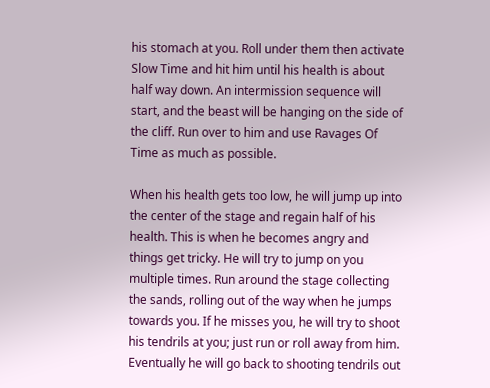his stomach at you. Roll under them then activate Slow Time and hit him until his health is about half way down. An intermission sequence will start, and the beast will be hanging on the side of the cliff. Run over to him and use Ravages Of Time as much as possible.

When his health gets too low, he will jump up into the center of the stage and regain half of his health. This is when he becomes angry and things get tricky. He will try to jump on you multiple times. Run around the stage collecting the sands, rolling out of the way when he jumps towards you. If he misses you, he will try to shoot his tendrils at you; just run or roll away from him. Eventually he will go back to shooting tendrils out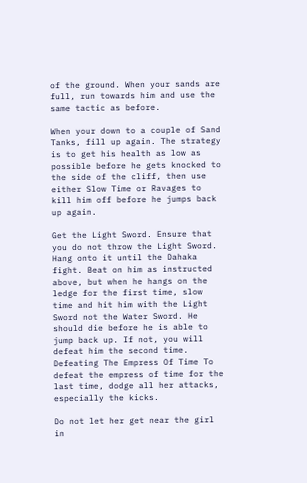of the ground. When your sands are full, run towards him and use the same tactic as before.

When your down to a couple of Sand Tanks, fill up again. The strategy is to get his health as low as possible before he gets knocked to the side of the cliff, then use either Slow Time or Ravages to kill him off before he jumps back up again.

Get the Light Sword. Ensure that you do not throw the Light Sword. Hang onto it until the Dahaka fight. Beat on him as instructed above, but when he hangs on the ledge for the first time, slow time and hit him with the Light Sword not the Water Sword. He should die before he is able to jump back up. If not, you will defeat him the second time. Defeating The Empress Of Time To defeat the empress of time for the last time, dodge all her attacks, especially the kicks.

Do not let her get near the girl in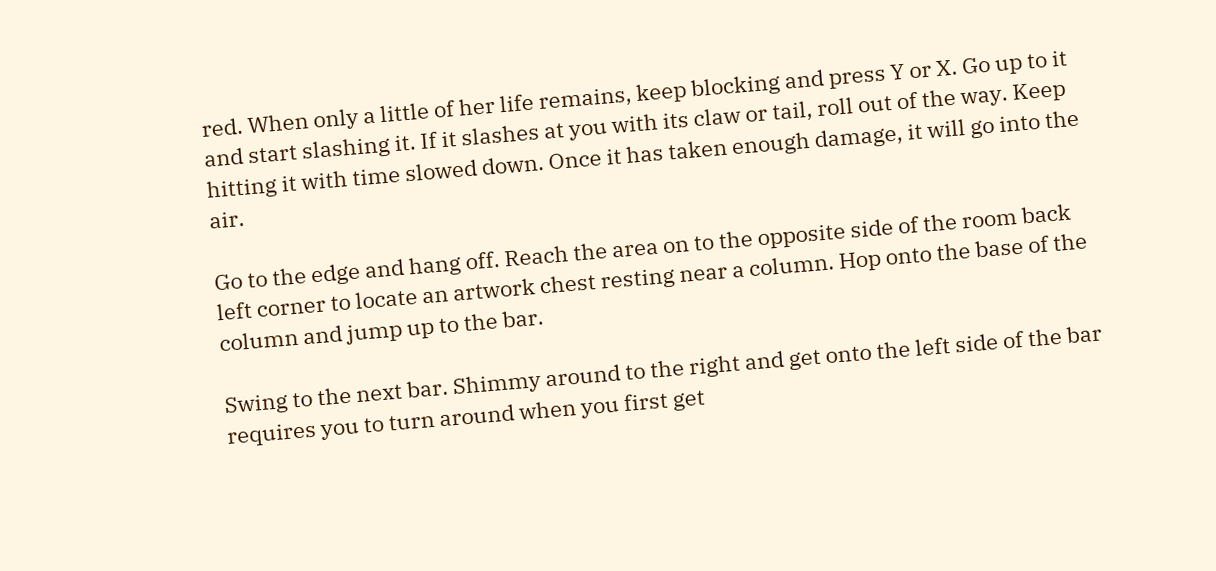red. When only a little of her life remains, keep blocking and press Y or X. Go up to it and start slashing it. If it slashes at you with its claw or tail, roll out of the way. Keep hitting it with time slowed down. Once it has taken enough damage, it will go into the air.

Go to the edge and hang off. Reach the area on to the opposite side of the room back left corner to locate an artwork chest resting near a column. Hop onto the base of the column and jump up to the bar.

Swing to the next bar. Shimmy around to the right and get onto the left side of the bar requires you to turn around when you first get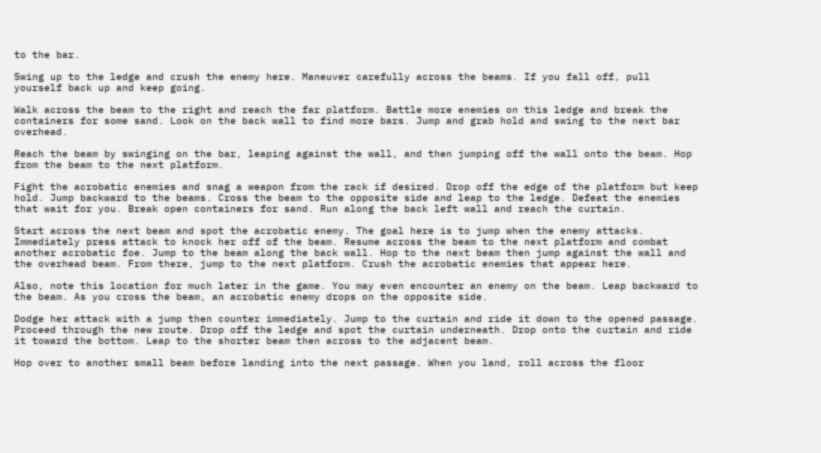to the bar.

Swing up to the ledge and crush the enemy here. Maneuver carefully across the beams. If you fall off, pull yourself back up and keep going.

Walk across the beam to the right and reach the far platform. Battle more enemies on this ledge and break the containers for some sand. Look on the back wall to find more bars. Jump and grab hold and swing to the next bar overhead.

Reach the beam by swinging on the bar, leaping against the wall, and then jumping off the wall onto the beam. Hop from the beam to the next platform.

Fight the acrobatic enemies and snag a weapon from the rack if desired. Drop off the edge of the platform but keep hold. Jump backward to the beams. Cross the beam to the opposite side and leap to the ledge. Defeat the enemies that wait for you. Break open containers for sand. Run along the back left wall and reach the curtain.

Start across the next beam and spot the acrobatic enemy. The goal here is to jump when the enemy attacks. Immediately press attack to knock her off of the beam. Resume across the beam to the next platform and combat another acrobatic foe. Jump to the beam along the back wall. Hop to the next beam then jump against the wall and the overhead beam. From there, jump to the next platform. Crush the acrobatic enemies that appear here.

Also, note this location for much later in the game. You may even encounter an enemy on the beam. Leap backward to the beam. As you cross the beam, an acrobatic enemy drops on the opposite side.

Dodge her attack with a jump then counter immediately. Jump to the curtain and ride it down to the opened passage. Proceed through the new route. Drop off the ledge and spot the curtain underneath. Drop onto the curtain and ride it toward the bottom. Leap to the shorter beam then across to the adjacent beam.

Hop over to another small beam before landing into the next passage. When you land, roll across the floor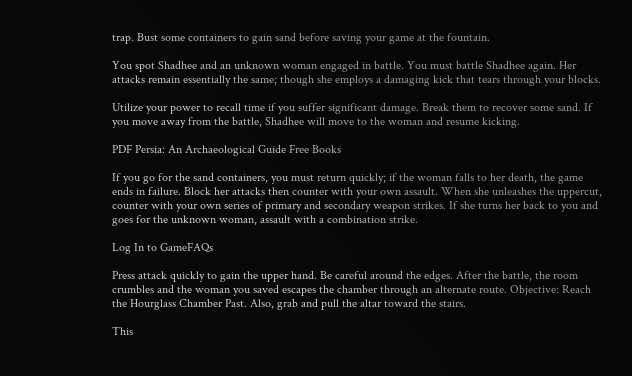trap. Bust some containers to gain sand before saving your game at the fountain.

You spot Shadhee and an unknown woman engaged in battle. You must battle Shadhee again. Her attacks remain essentially the same; though she employs a damaging kick that tears through your blocks.

Utilize your power to recall time if you suffer significant damage. Break them to recover some sand. If you move away from the battle, Shadhee will move to the woman and resume kicking.

PDF Persia: An Archaeological Guide Free Books

If you go for the sand containers, you must return quickly; if the woman falls to her death, the game ends in failure. Block her attacks then counter with your own assault. When she unleashes the uppercut, counter with your own series of primary and secondary weapon strikes. If she turns her back to you and goes for the unknown woman, assault with a combination strike.

Log In to GameFAQs

Press attack quickly to gain the upper hand. Be careful around the edges. After the battle, the room crumbles and the woman you saved escapes the chamber through an alternate route. Objective: Reach the Hourglass Chamber Past. Also, grab and pull the altar toward the stairs.

This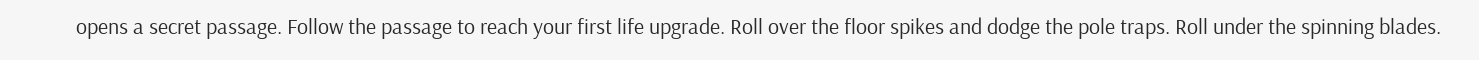opens a secret passage. Follow the passage to reach your first life upgrade. Roll over the floor spikes and dodge the pole traps. Roll under the spinning blades.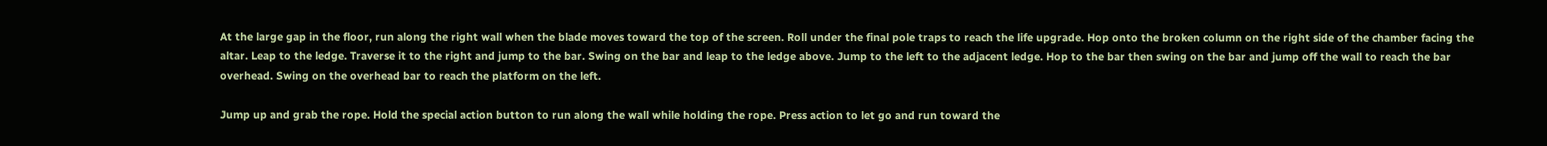At the large gap in the floor, run along the right wall when the blade moves toward the top of the screen. Roll under the final pole traps to reach the life upgrade. Hop onto the broken column on the right side of the chamber facing the altar. Leap to the ledge. Traverse it to the right and jump to the bar. Swing on the bar and leap to the ledge above. Jump to the left to the adjacent ledge. Hop to the bar then swing on the bar and jump off the wall to reach the bar overhead. Swing on the overhead bar to reach the platform on the left.

Jump up and grab the rope. Hold the special action button to run along the wall while holding the rope. Press action to let go and run toward the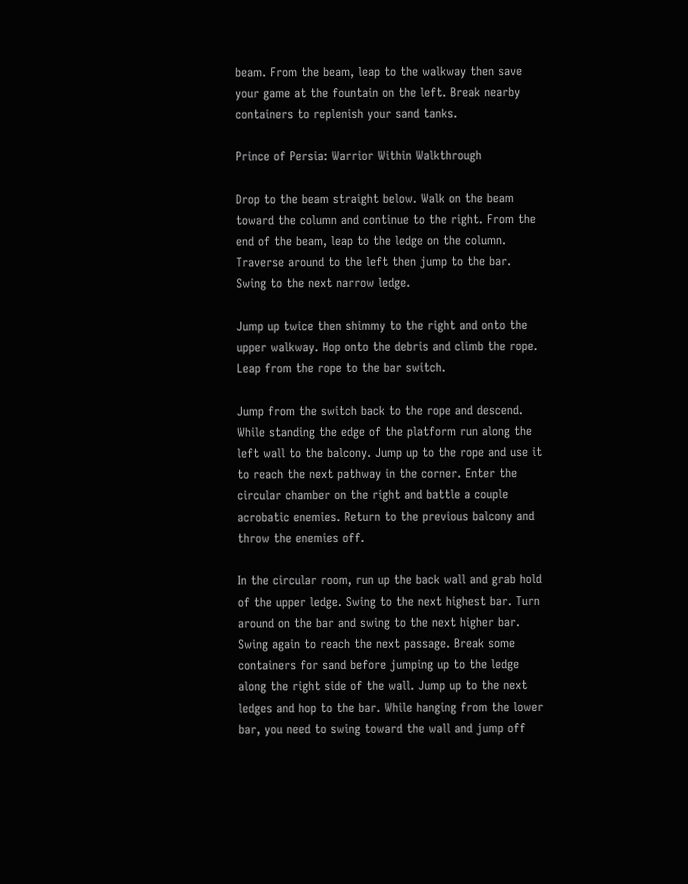beam. From the beam, leap to the walkway then save your game at the fountain on the left. Break nearby containers to replenish your sand tanks.

Prince of Persia: Warrior Within Walkthrough

Drop to the beam straight below. Walk on the beam toward the column and continue to the right. From the end of the beam, leap to the ledge on the column. Traverse around to the left then jump to the bar. Swing to the next narrow ledge.

Jump up twice then shimmy to the right and onto the upper walkway. Hop onto the debris and climb the rope. Leap from the rope to the bar switch.

Jump from the switch back to the rope and descend. While standing the edge of the platform run along the left wall to the balcony. Jump up to the rope and use it to reach the next pathway in the corner. Enter the circular chamber on the right and battle a couple acrobatic enemies. Return to the previous balcony and throw the enemies off.

In the circular room, run up the back wall and grab hold of the upper ledge. Swing to the next highest bar. Turn around on the bar and swing to the next higher bar. Swing again to reach the next passage. Break some containers for sand before jumping up to the ledge along the right side of the wall. Jump up to the next ledges and hop to the bar. While hanging from the lower bar, you need to swing toward the wall and jump off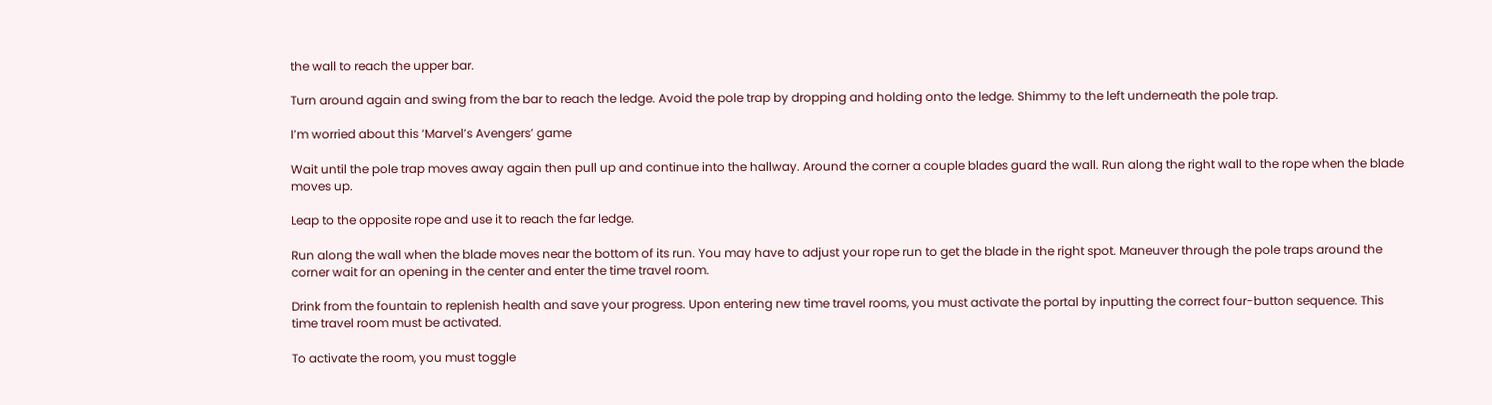the wall to reach the upper bar.

Turn around again and swing from the bar to reach the ledge. Avoid the pole trap by dropping and holding onto the ledge. Shimmy to the left underneath the pole trap.

I’m worried about this ‘Marvel’s Avengers’ game

Wait until the pole trap moves away again then pull up and continue into the hallway. Around the corner a couple blades guard the wall. Run along the right wall to the rope when the blade moves up.

Leap to the opposite rope and use it to reach the far ledge.

Run along the wall when the blade moves near the bottom of its run. You may have to adjust your rope run to get the blade in the right spot. Maneuver through the pole traps around the corner wait for an opening in the center and enter the time travel room.

Drink from the fountain to replenish health and save your progress. Upon entering new time travel rooms, you must activate the portal by inputting the correct four-button sequence. This time travel room must be activated.

To activate the room, you must toggle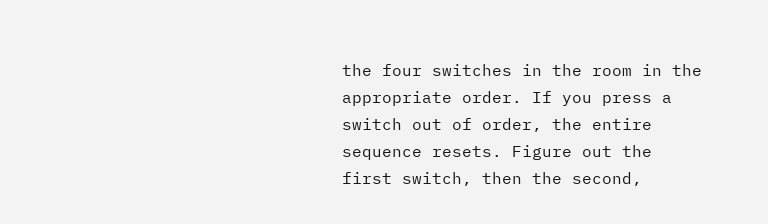the four switches in the room in the appropriate order. If you press a switch out of order, the entire sequence resets. Figure out the first switch, then the second,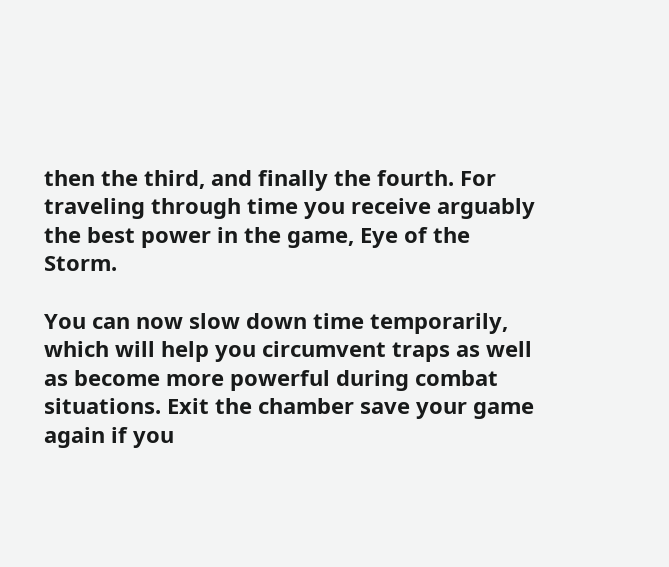then the third, and finally the fourth. For traveling through time you receive arguably the best power in the game, Eye of the Storm.

You can now slow down time temporarily, which will help you circumvent traps as well as become more powerful during combat situations. Exit the chamber save your game again if you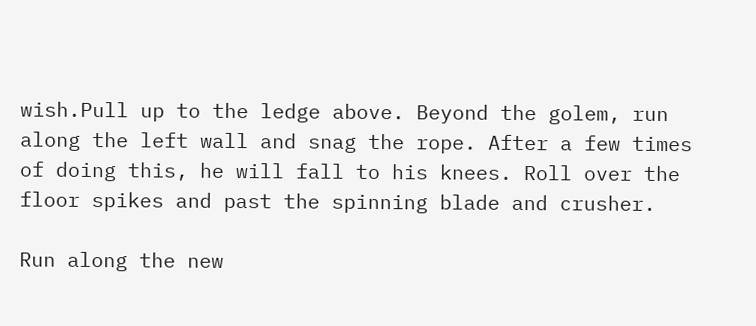wish.Pull up to the ledge above. Beyond the golem, run along the left wall and snag the rope. After a few times of doing this, he will fall to his knees. Roll over the floor spikes and past the spinning blade and crusher.

Run along the new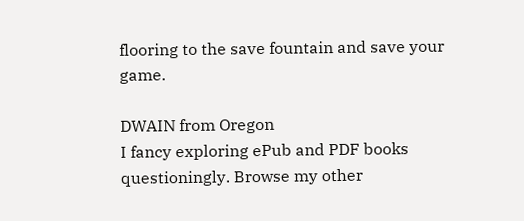flooring to the save fountain and save your game.

DWAIN from Oregon
I fancy exploring ePub and PDF books questioningly. Browse my other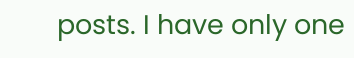posts. I have only one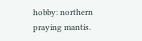hobby: northern praying mantis.